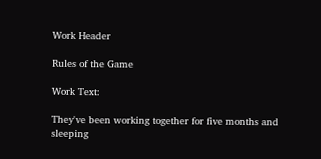Work Header

Rules of the Game

Work Text:

They've been working together for five months and sleeping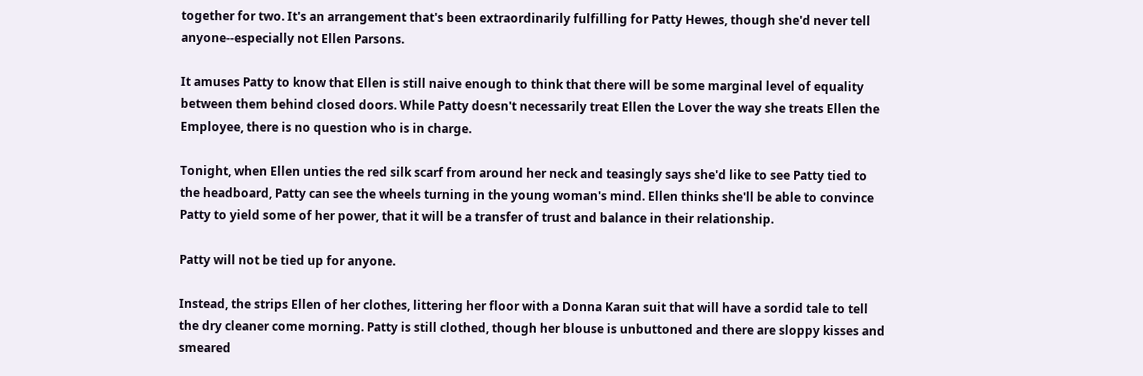together for two. It's an arrangement that's been extraordinarily fulfilling for Patty Hewes, though she'd never tell anyone--especially not Ellen Parsons.

It amuses Patty to know that Ellen is still naive enough to think that there will be some marginal level of equality between them behind closed doors. While Patty doesn't necessarily treat Ellen the Lover the way she treats Ellen the Employee, there is no question who is in charge.

Tonight, when Ellen unties the red silk scarf from around her neck and teasingly says she'd like to see Patty tied to the headboard, Patty can see the wheels turning in the young woman's mind. Ellen thinks she'll be able to convince Patty to yield some of her power, that it will be a transfer of trust and balance in their relationship.

Patty will not be tied up for anyone.

Instead, the strips Ellen of her clothes, littering her floor with a Donna Karan suit that will have a sordid tale to tell the dry cleaner come morning. Patty is still clothed, though her blouse is unbuttoned and there are sloppy kisses and smeared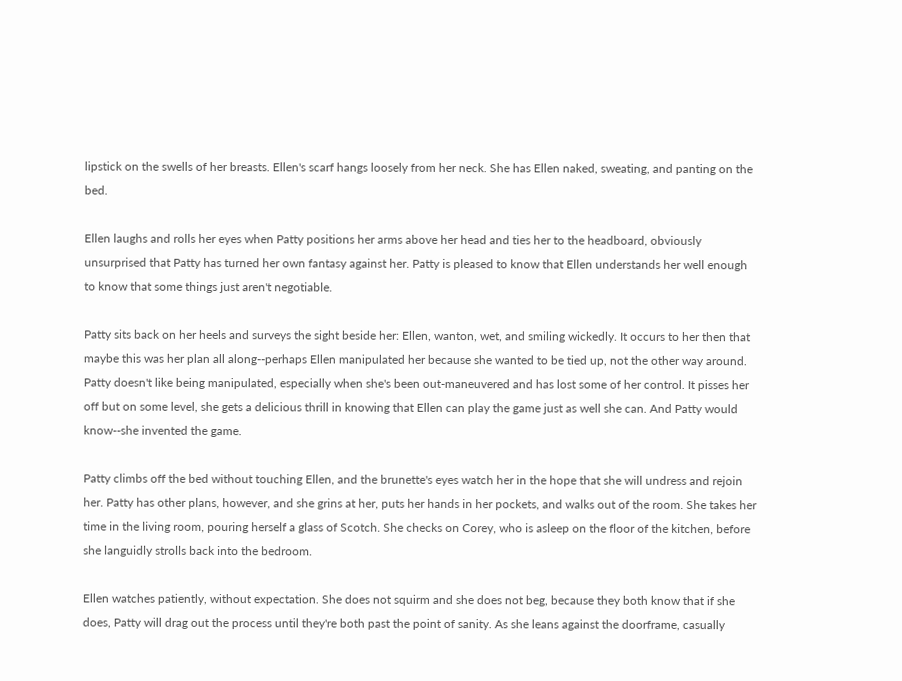lipstick on the swells of her breasts. Ellen's scarf hangs loosely from her neck. She has Ellen naked, sweating, and panting on the bed.

Ellen laughs and rolls her eyes when Patty positions her arms above her head and ties her to the headboard, obviously unsurprised that Patty has turned her own fantasy against her. Patty is pleased to know that Ellen understands her well enough to know that some things just aren't negotiable.

Patty sits back on her heels and surveys the sight beside her: Ellen, wanton, wet, and smiling wickedly. It occurs to her then that maybe this was her plan all along--perhaps Ellen manipulated her because she wanted to be tied up, not the other way around. Patty doesn't like being manipulated, especially when she's been out-maneuvered and has lost some of her control. It pisses her off but on some level, she gets a delicious thrill in knowing that Ellen can play the game just as well she can. And Patty would know--she invented the game.

Patty climbs off the bed without touching Ellen, and the brunette's eyes watch her in the hope that she will undress and rejoin her. Patty has other plans, however, and she grins at her, puts her hands in her pockets, and walks out of the room. She takes her time in the living room, pouring herself a glass of Scotch. She checks on Corey, who is asleep on the floor of the kitchen, before she languidly strolls back into the bedroom.

Ellen watches patiently, without expectation. She does not squirm and she does not beg, because they both know that if she does, Patty will drag out the process until they're both past the point of sanity. As she leans against the doorframe, casually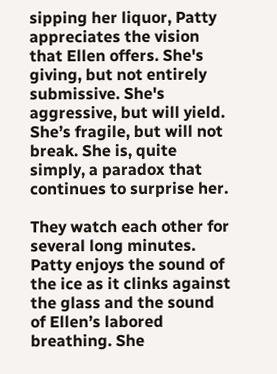sipping her liquor, Patty appreciates the vision that Ellen offers. She's giving, but not entirely submissive. She's aggressive, but will yield. She’s fragile, but will not break. She is, quite simply, a paradox that continues to surprise her.

They watch each other for several long minutes. Patty enjoys the sound of the ice as it clinks against the glass and the sound of Ellen’s labored breathing. She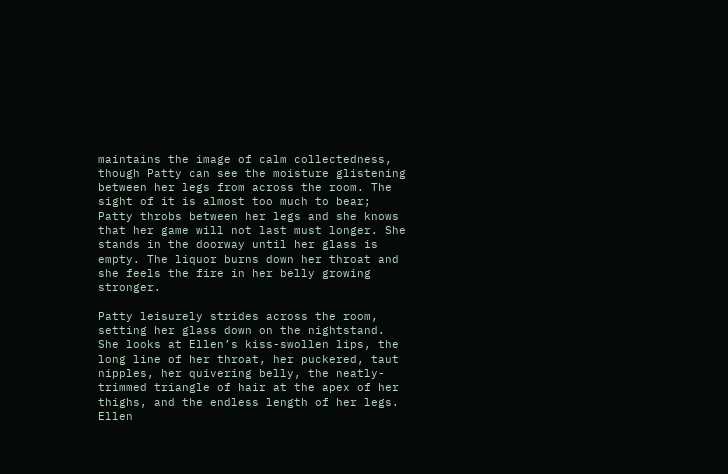maintains the image of calm collectedness, though Patty can see the moisture glistening between her legs from across the room. The sight of it is almost too much to bear; Patty throbs between her legs and she knows that her game will not last must longer. She stands in the doorway until her glass is empty. The liquor burns down her throat and she feels the fire in her belly growing stronger.

Patty leisurely strides across the room, setting her glass down on the nightstand. She looks at Ellen’s kiss-swollen lips, the long line of her throat, her puckered, taut nipples, her quivering belly, the neatly-trimmed triangle of hair at the apex of her thighs, and the endless length of her legs. Ellen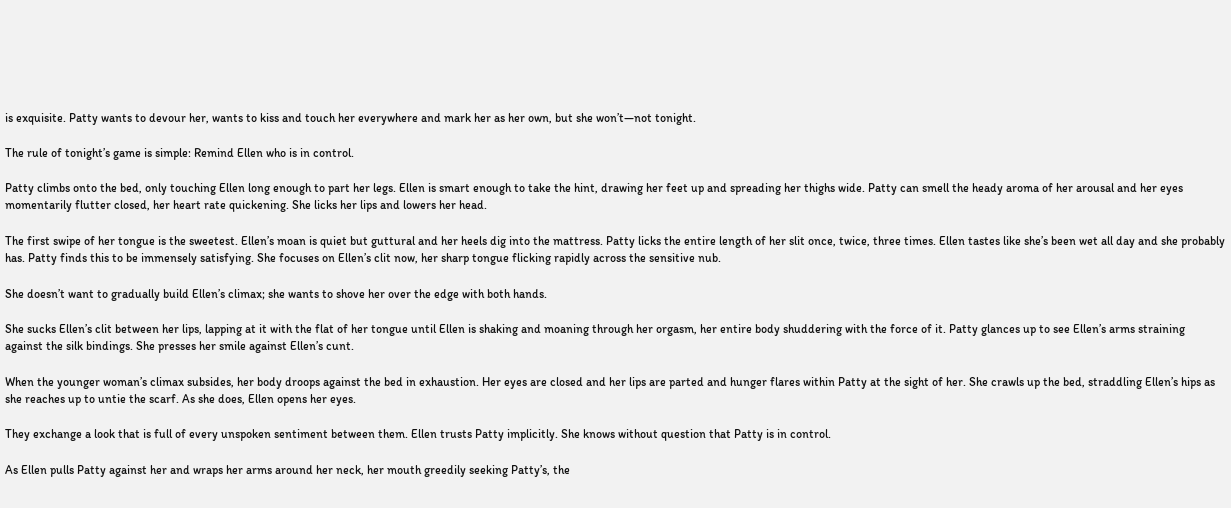is exquisite. Patty wants to devour her, wants to kiss and touch her everywhere and mark her as her own, but she won’t—not tonight.

The rule of tonight’s game is simple: Remind Ellen who is in control.

Patty climbs onto the bed, only touching Ellen long enough to part her legs. Ellen is smart enough to take the hint, drawing her feet up and spreading her thighs wide. Patty can smell the heady aroma of her arousal and her eyes momentarily flutter closed, her heart rate quickening. She licks her lips and lowers her head.

The first swipe of her tongue is the sweetest. Ellen’s moan is quiet but guttural and her heels dig into the mattress. Patty licks the entire length of her slit once, twice, three times. Ellen tastes like she’s been wet all day and she probably has. Patty finds this to be immensely satisfying. She focuses on Ellen’s clit now, her sharp tongue flicking rapidly across the sensitive nub.

She doesn’t want to gradually build Ellen’s climax; she wants to shove her over the edge with both hands.

She sucks Ellen’s clit between her lips, lapping at it with the flat of her tongue until Ellen is shaking and moaning through her orgasm, her entire body shuddering with the force of it. Patty glances up to see Ellen’s arms straining against the silk bindings. She presses her smile against Ellen’s cunt.

When the younger woman’s climax subsides, her body droops against the bed in exhaustion. Her eyes are closed and her lips are parted and hunger flares within Patty at the sight of her. She crawls up the bed, straddling Ellen’s hips as she reaches up to untie the scarf. As she does, Ellen opens her eyes.

They exchange a look that is full of every unspoken sentiment between them. Ellen trusts Patty implicitly. She knows without question that Patty is in control.

As Ellen pulls Patty against her and wraps her arms around her neck, her mouth greedily seeking Patty’s, the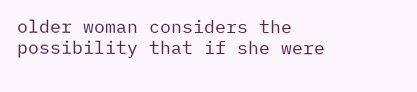older woman considers the possibility that if she were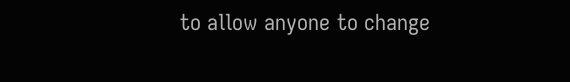to allow anyone to change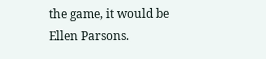the game, it would be Ellen Parsons.